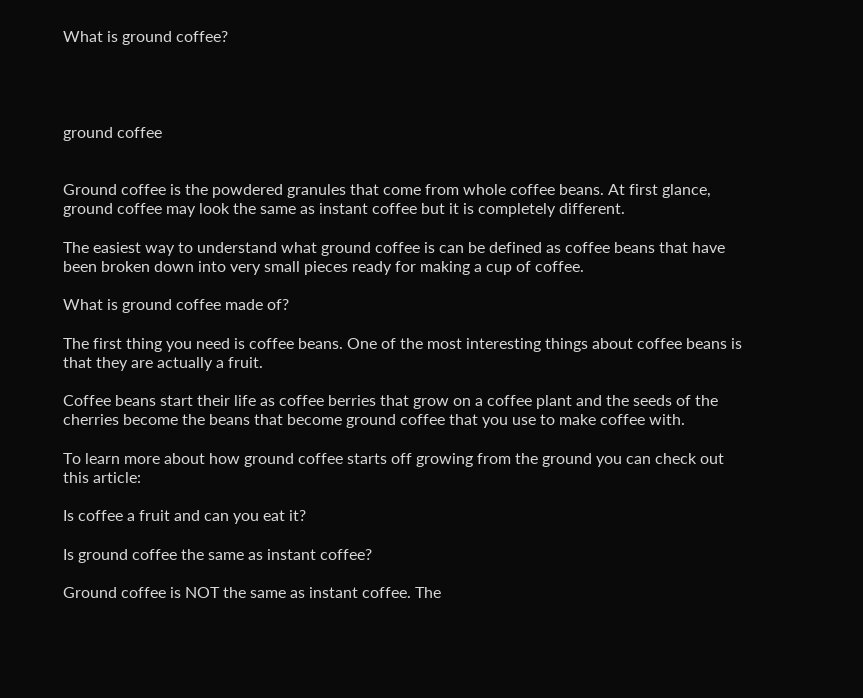What is ground coffee?




ground coffee


Ground coffee is the powdered granules that come from whole coffee beans. At first glance, ground coffee may look the same as instant coffee but it is completely different.

The easiest way to understand what ground coffee is can be defined as coffee beans that have been broken down into very small pieces ready for making a cup of coffee.

What is ground coffee made of?

The first thing you need is coffee beans. One of the most interesting things about coffee beans is that they are actually a fruit.

Coffee beans start their life as coffee berries that grow on a coffee plant and the seeds of the cherries become the beans that become ground coffee that you use to make coffee with.

To learn more about how ground coffee starts off growing from the ground you can check out this article:

Is coffee a fruit and can you eat it?

Is ground coffee the same as instant coffee?

Ground coffee is NOT the same as instant coffee. The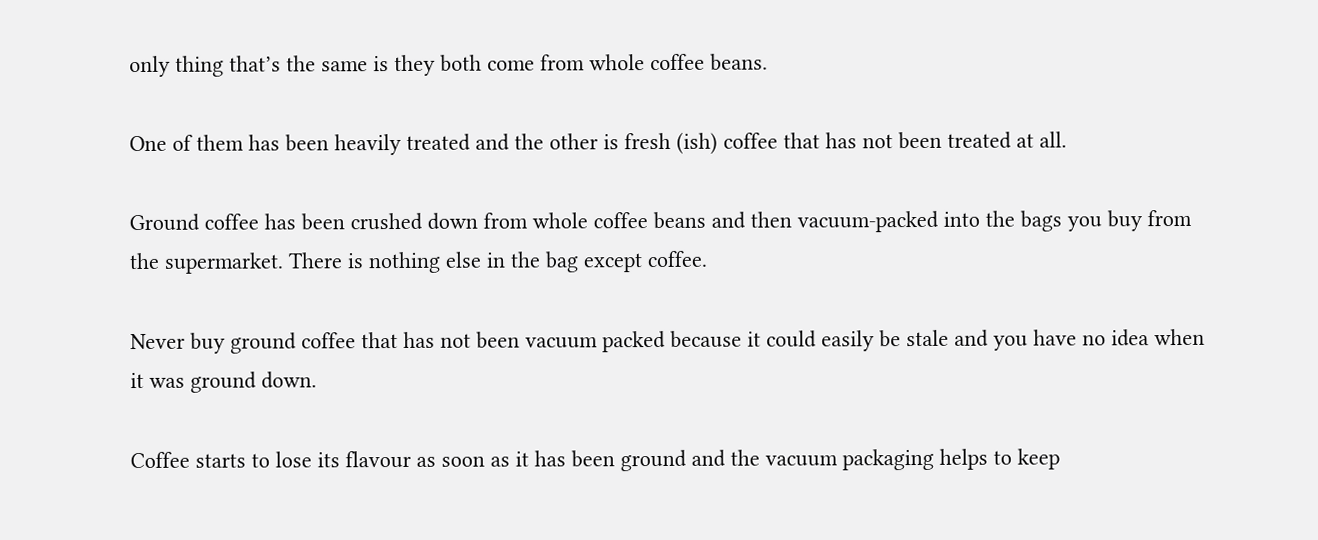only thing that’s the same is they both come from whole coffee beans.

One of them has been heavily treated and the other is fresh (ish) coffee that has not been treated at all.

Ground coffee has been crushed down from whole coffee beans and then vacuum-packed into the bags you buy from the supermarket. There is nothing else in the bag except coffee.

Never buy ground coffee that has not been vacuum packed because it could easily be stale and you have no idea when it was ground down.

Coffee starts to lose its flavour as soon as it has been ground and the vacuum packaging helps to keep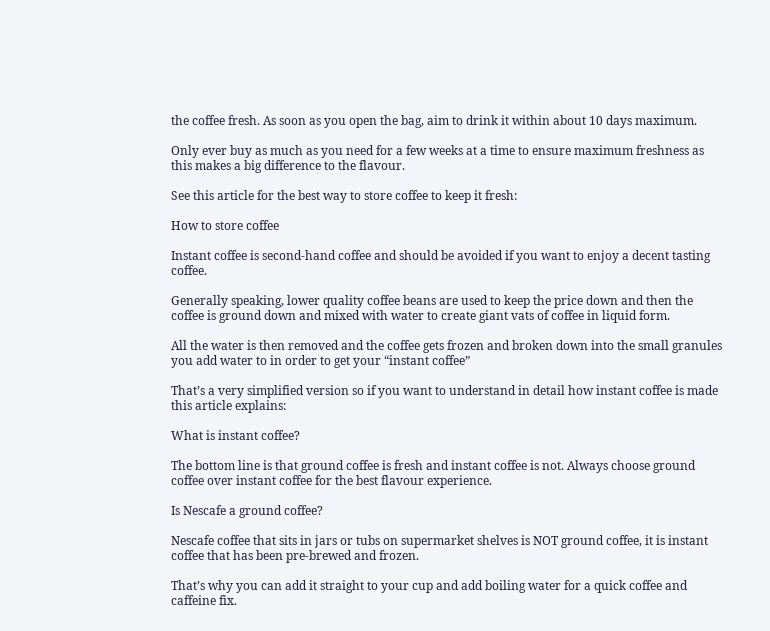the coffee fresh. As soon as you open the bag, aim to drink it within about 10 days maximum.

Only ever buy as much as you need for a few weeks at a time to ensure maximum freshness as this makes a big difference to the flavour.

See this article for the best way to store coffee to keep it fresh:

How to store coffee

Instant coffee is second-hand coffee and should be avoided if you want to enjoy a decent tasting coffee.

Generally speaking, lower quality coffee beans are used to keep the price down and then the coffee is ground down and mixed with water to create giant vats of coffee in liquid form.

All the water is then removed and the coffee gets frozen and broken down into the small granules you add water to in order to get your “instant coffee”

That’s a very simplified version so if you want to understand in detail how instant coffee is made this article explains:

What is instant coffee?

The bottom line is that ground coffee is fresh and instant coffee is not. Always choose ground coffee over instant coffee for the best flavour experience.

Is Nescafe a ground coffee?

Nescafe coffee that sits in jars or tubs on supermarket shelves is NOT ground coffee, it is instant coffee that has been pre-brewed and frozen.

That’s why you can add it straight to your cup and add boiling water for a quick coffee and caffeine fix.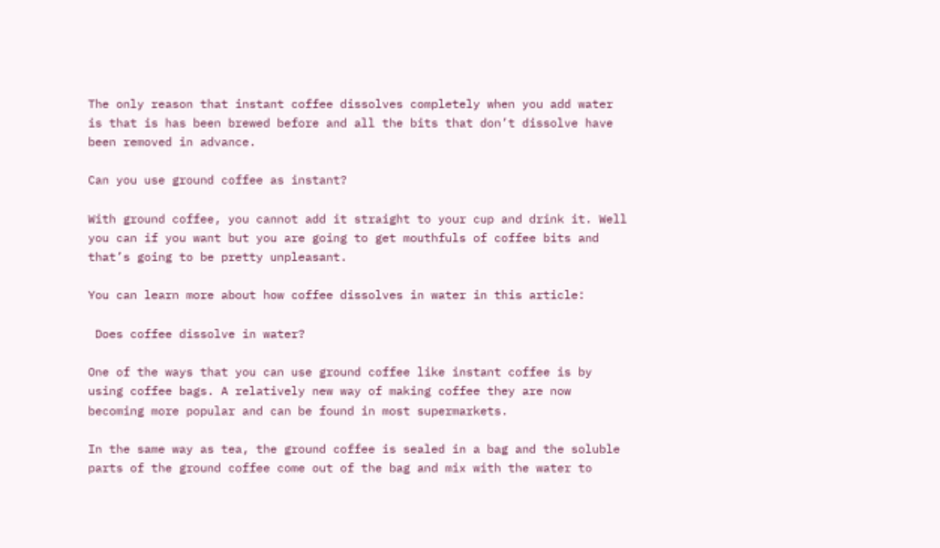The only reason that instant coffee dissolves completely when you add water is that is has been brewed before and all the bits that don’t dissolve have been removed in advance.

Can you use ground coffee as instant?

With ground coffee, you cannot add it straight to your cup and drink it. Well you can if you want but you are going to get mouthfuls of coffee bits and that’s going to be pretty unpleasant.

You can learn more about how coffee dissolves in water in this article:

 Does coffee dissolve in water?

One of the ways that you can use ground coffee like instant coffee is by using coffee bags. A relatively new way of making coffee they are now becoming more popular and can be found in most supermarkets.

In the same way as tea, the ground coffee is sealed in a bag and the soluble parts of the ground coffee come out of the bag and mix with the water to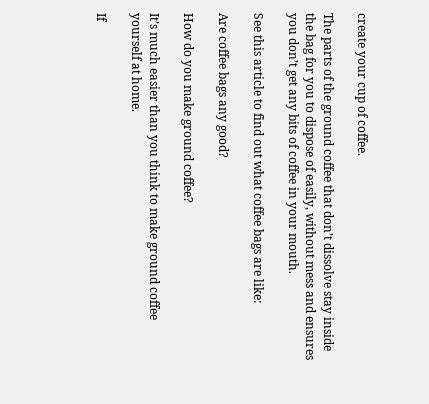create your cup of coffee.

The parts of the ground coffee that don’t dissolve stay inside the bag for you to dispose of easily, without mess and ensures you don’t get any bits of coffee in your mouth.

See this article to find out what coffee bags are like:

Are coffee bags any good?

How do you make ground coffee?

It’s much easier than you think to make ground coffee yourself at home.

If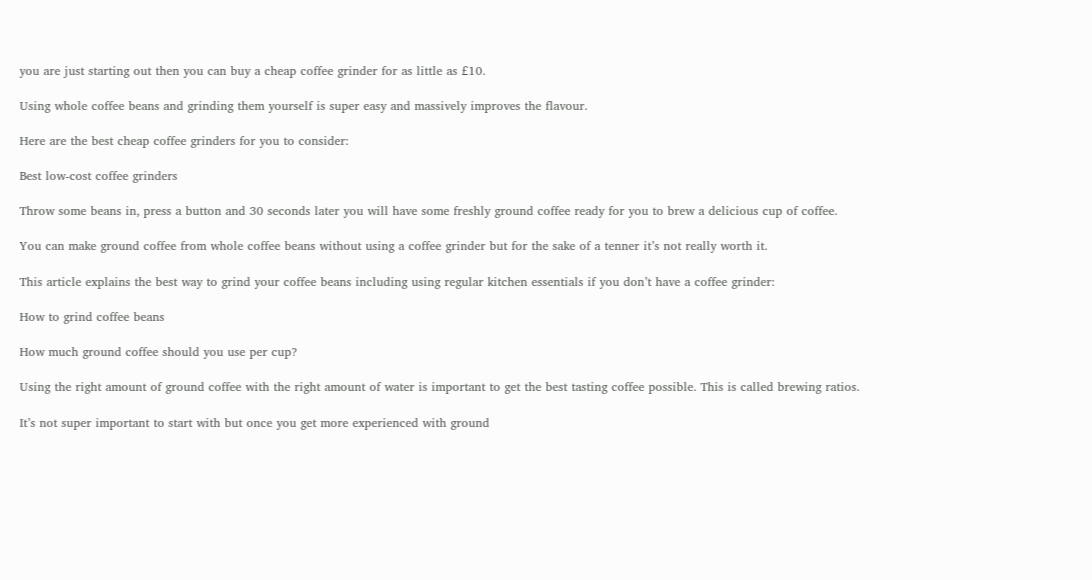you are just starting out then you can buy a cheap coffee grinder for as little as £10.

Using whole coffee beans and grinding them yourself is super easy and massively improves the flavour.

Here are the best cheap coffee grinders for you to consider:

Best low-cost coffee grinders

Throw some beans in, press a button and 30 seconds later you will have some freshly ground coffee ready for you to brew a delicious cup of coffee.

You can make ground coffee from whole coffee beans without using a coffee grinder but for the sake of a tenner it’s not really worth it.

This article explains the best way to grind your coffee beans including using regular kitchen essentials if you don’t have a coffee grinder:

How to grind coffee beans

How much ground coffee should you use per cup?

Using the right amount of ground coffee with the right amount of water is important to get the best tasting coffee possible. This is called brewing ratios.

It’s not super important to start with but once you get more experienced with ground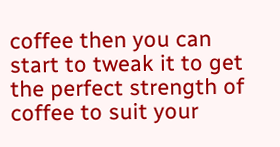coffee then you can start to tweak it to get the perfect strength of coffee to suit your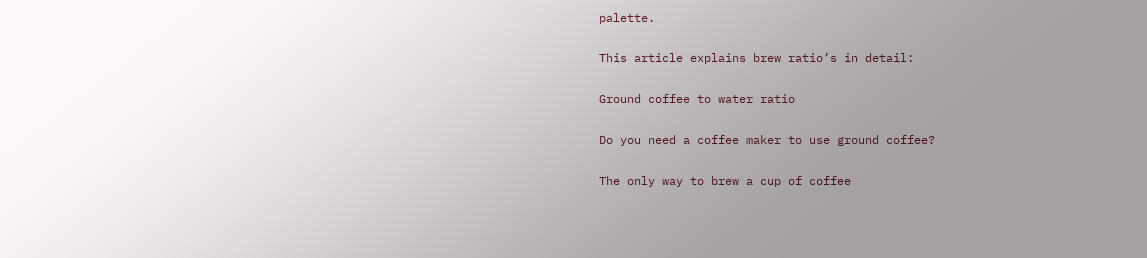palette.

This article explains brew ratio’s in detail:

Ground coffee to water ratio

Do you need a coffee maker to use ground coffee?

The only way to brew a cup of coffee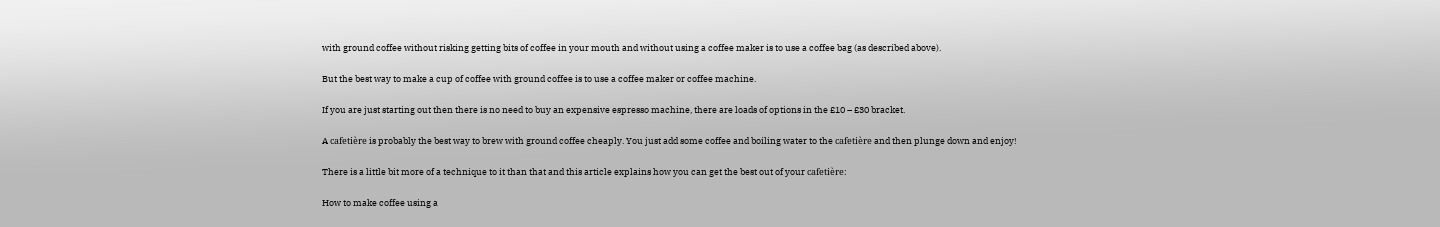with ground coffee without risking getting bits of coffee in your mouth and without using a coffee maker is to use a coffee bag (as described above).

But the best way to make a cup of coffee with ground coffee is to use a coffee maker or coffee machine.

If you are just starting out then there is no need to buy an expensive espresso machine, there are loads of options in the £10 – £30 bracket.

A cafetière is probably the best way to brew with ground coffee cheaply. You just add some coffee and boiling water to the cafetière and then plunge down and enjoy!

There is a little bit more of a technique to it than that and this article explains how you can get the best out of your cafetière:

How to make coffee using a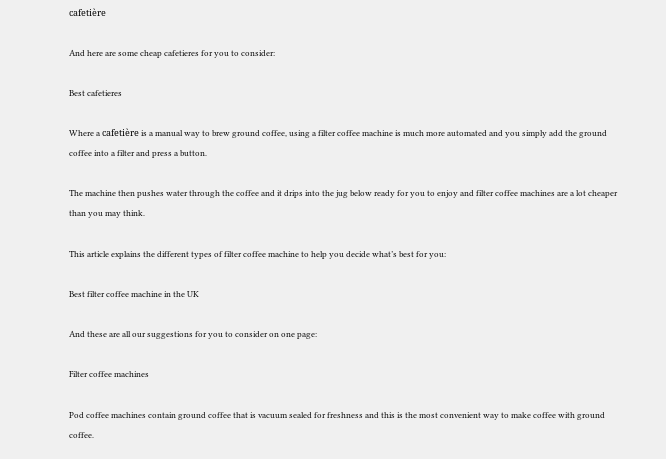cafetière

And here are some cheap cafetieres for you to consider:

Best cafetieres

Where a cafetière is a manual way to brew ground coffee, using a filter coffee machine is much more automated and you simply add the ground coffee into a filter and press a button.

The machine then pushes water through the coffee and it drips into the jug below ready for you to enjoy and filter coffee machines are a lot cheaper than you may think.

This article explains the different types of filter coffee machine to help you decide what’s best for you:

Best filter coffee machine in the UK

And these are all our suggestions for you to consider on one page:

Filter coffee machines

Pod coffee machines contain ground coffee that is vacuum sealed for freshness and this is the most convenient way to make coffee with ground coffee.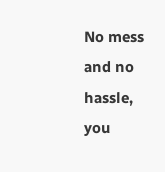No mess and no hassle, you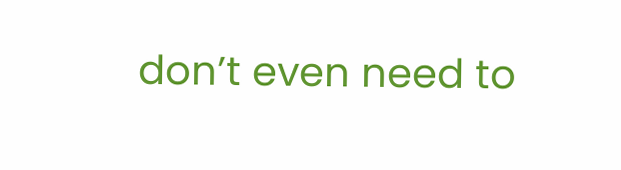don’t even need to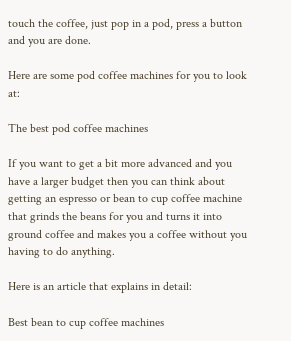touch the coffee, just pop in a pod, press a button and you are done.

Here are some pod coffee machines for you to look at:

The best pod coffee machines

If you want to get a bit more advanced and you have a larger budget then you can think about getting an espresso or bean to cup coffee machine that grinds the beans for you and turns it into ground coffee and makes you a coffee without you having to do anything.

Here is an article that explains in detail:

Best bean to cup coffee machines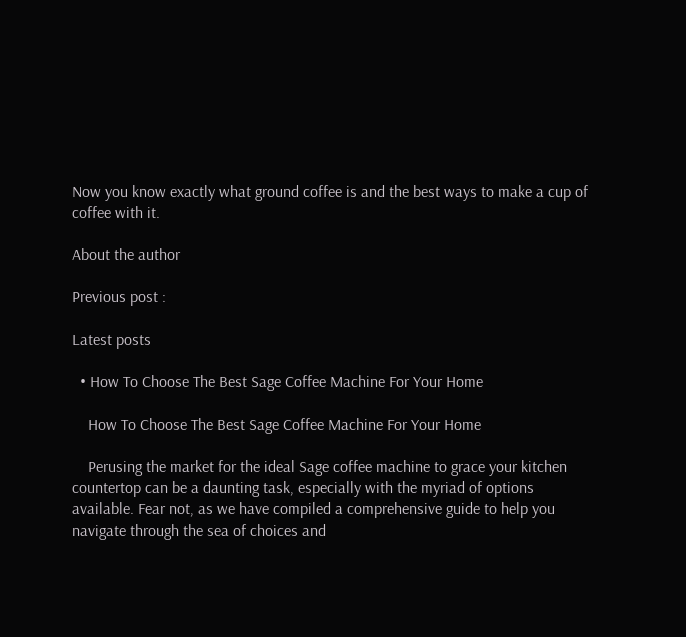Now you know exactly what ground coffee is and the best ways to make a cup of coffee with it.

About the author

Previous post :

Latest posts

  • How To Choose The Best Sage Coffee Machine For Your Home

    How To Choose The Best Sage Coffee Machine For Your Home

    Perusing the market for the ideal Sage coffee machine to grace your kitchen countertop can be a daunting task, especially with the myriad of options available. Fear not, as we have compiled a comprehensive guide to help you navigate through the sea of choices and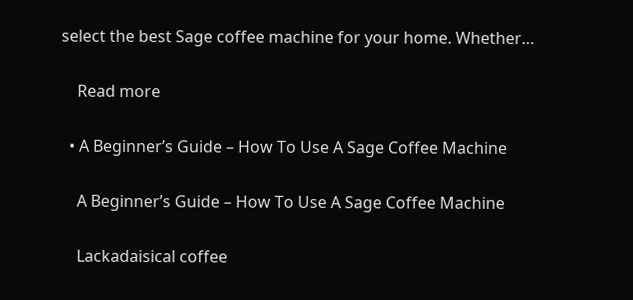select the best Sage coffee machine for your home. Whether…

    Read more

  • A Beginner’s Guide – How To Use A Sage Coffee Machine

    A Beginner’s Guide – How To Use A Sage Coffee Machine

    Lackadaisical coffee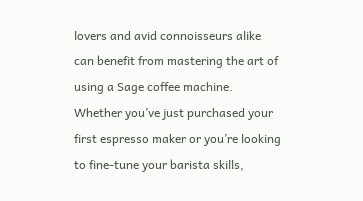lovers and avid connoisseurs alike can benefit from mastering the art of using a Sage coffee machine. Whether you’ve just purchased your first espresso maker or you’re looking to fine-tune your barista skills,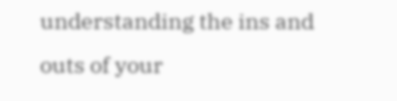understanding the ins and outs of your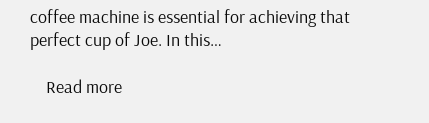coffee machine is essential for achieving that perfect cup of Joe. In this…

    Read more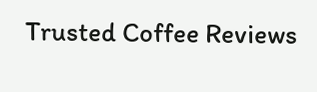Trusted Coffee Reviews